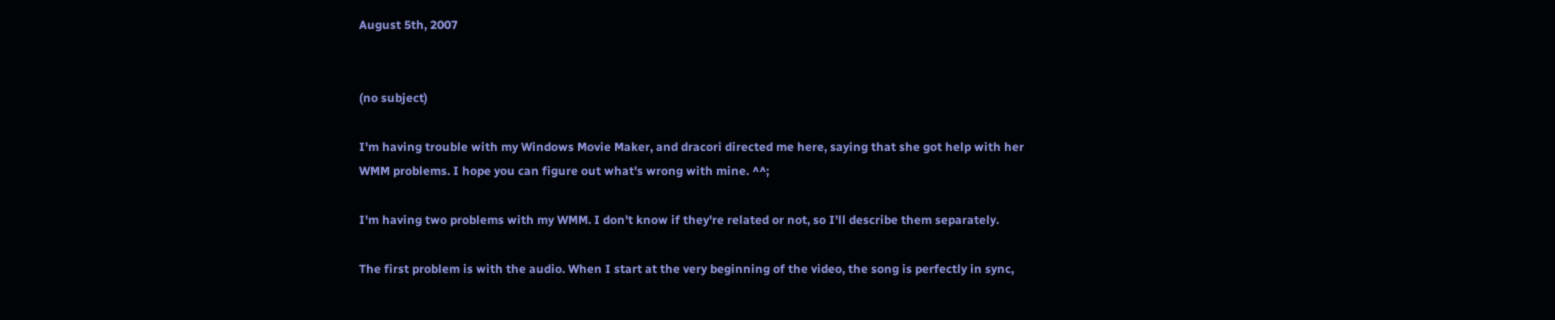August 5th, 2007


(no subject)

I'm having trouble with my Windows Movie Maker, and dracori directed me here, saying that she got help with her WMM problems. I hope you can figure out what's wrong with mine. ^^;

I'm having two problems with my WMM. I don't know if they're related or not, so I'll describe them separately.

The first problem is with the audio. When I start at the very beginning of the video, the song is perfectly in sync,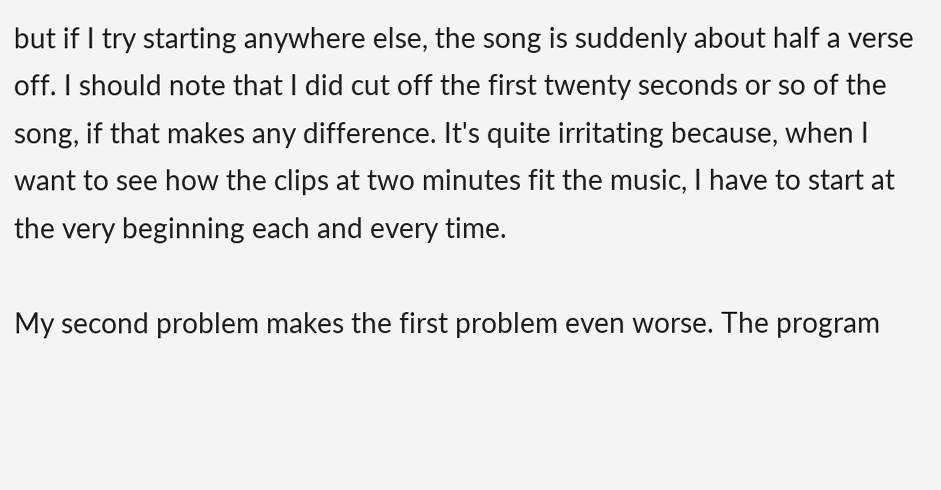but if I try starting anywhere else, the song is suddenly about half a verse off. I should note that I did cut off the first twenty seconds or so of the song, if that makes any difference. It's quite irritating because, when I want to see how the clips at two minutes fit the music, I have to start at the very beginning each and every time.

My second problem makes the first problem even worse. The program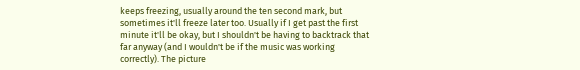keeps freezing, usually around the ten second mark, but sometimes it'll freeze later too. Usually if I get past the first minute it'll be okay, but I shouldn't be having to backtrack that far anyway (and I wouldn't be if the music was working correctly). The picture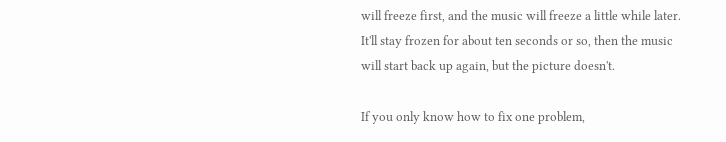will freeze first, and the music will freeze a little while later. It'll stay frozen for about ten seconds or so, then the music will start back up again, but the picture doesn't.

If you only know how to fix one problem,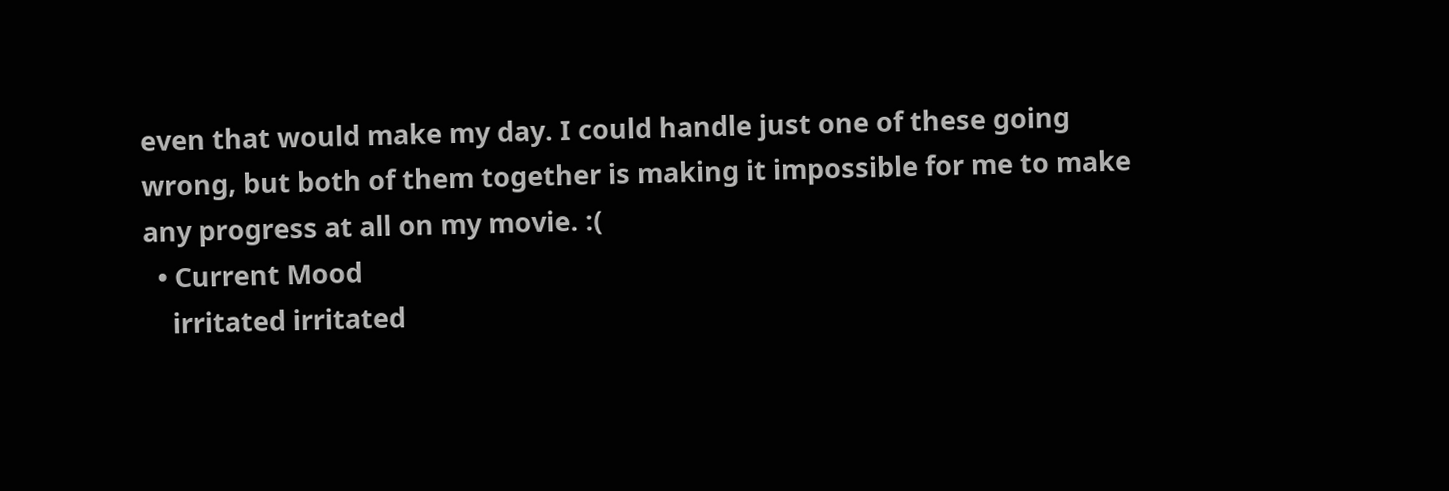even that would make my day. I could handle just one of these going wrong, but both of them together is making it impossible for me to make any progress at all on my movie. :(
  • Current Mood
    irritated irritated